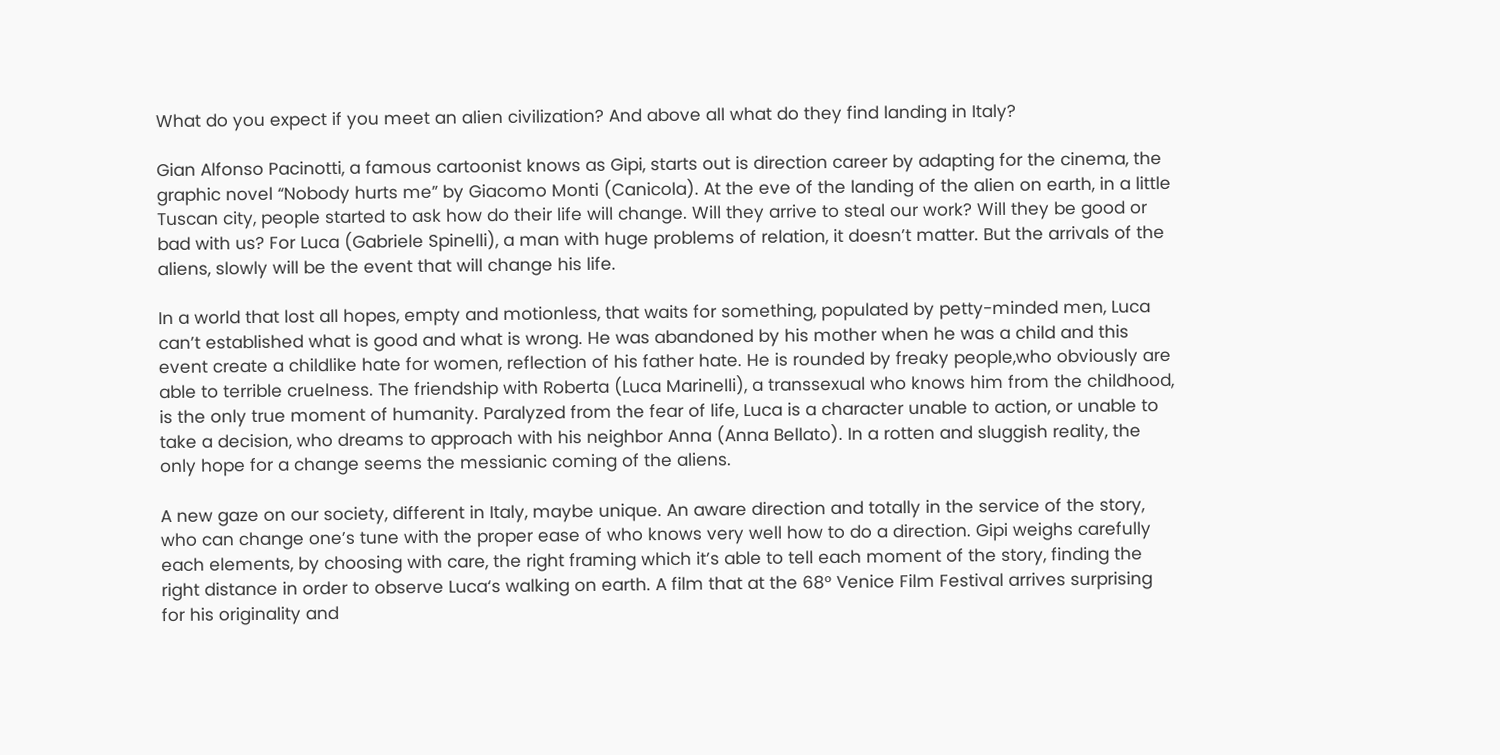What do you expect if you meet an alien civilization? And above all what do they find landing in Italy?

Gian Alfonso Pacinotti, a famous cartoonist knows as Gipi, starts out is direction career by adapting for the cinema, the graphic novel “Nobody hurts me” by Giacomo Monti (Canicola). At the eve of the landing of the alien on earth, in a little Tuscan city, people started to ask how do their life will change. Will they arrive to steal our work? Will they be good or bad with us? For Luca (Gabriele Spinelli), a man with huge problems of relation, it doesn’t matter. But the arrivals of the aliens, slowly will be the event that will change his life.

In a world that lost all hopes, empty and motionless, that waits for something, populated by petty-minded men, Luca can’t established what is good and what is wrong. He was abandoned by his mother when he was a child and this event create a childlike hate for women, reflection of his father hate. He is rounded by freaky people,who obviously are able to terrible cruelness. The friendship with Roberta (Luca Marinelli), a transsexual who knows him from the childhood, is the only true moment of humanity. Paralyzed from the fear of life, Luca is a character unable to action, or unable to take a decision, who dreams to approach with his neighbor Anna (Anna Bellato). In a rotten and sluggish reality, the only hope for a change seems the messianic coming of the aliens.

A new gaze on our society, different in Italy, maybe unique. An aware direction and totally in the service of the story, who can change one’s tune with the proper ease of who knows very well how to do a direction. Gipi weighs carefully each elements, by choosing with care, the right framing which it’s able to tell each moment of the story, finding the right distance in order to observe Luca‘s walking on earth. A film that at the 68° Venice Film Festival arrives surprising for his originality and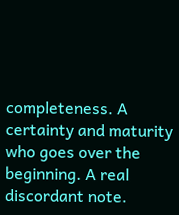completeness. A certainty and maturity who goes over the beginning. A real discordant note.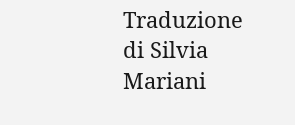Traduzione di Silvia Mariani